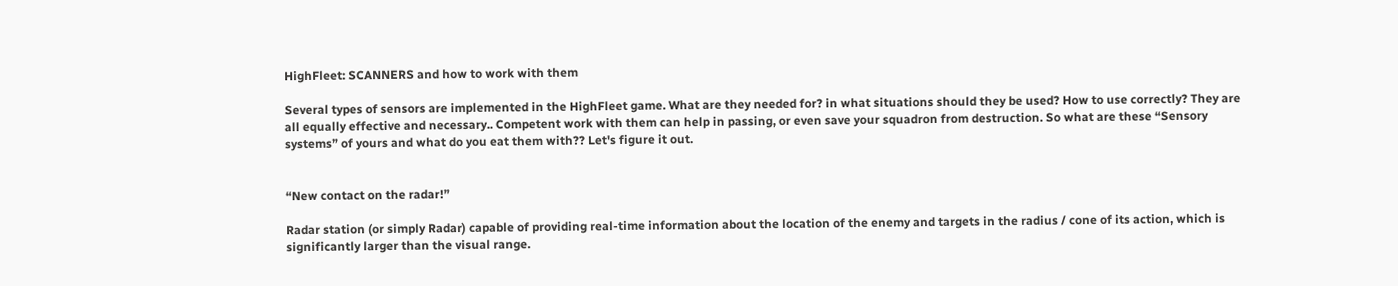HighFleet: SCANNERS and how to work with them

Several types of sensors are implemented in the HighFleet game. What are they needed for? in what situations should they be used? How to use correctly? They are all equally effective and necessary.. Competent work with them can help in passing, or even save your squadron from destruction. So what are these “Sensory systems” of yours and what do you eat them with?? Let's figure it out.


“New contact on the radar!”

Radar station (or simply Radar) capable of providing real-time information about the location of the enemy and targets in the radius / cone of its action, which is significantly larger than the visual range.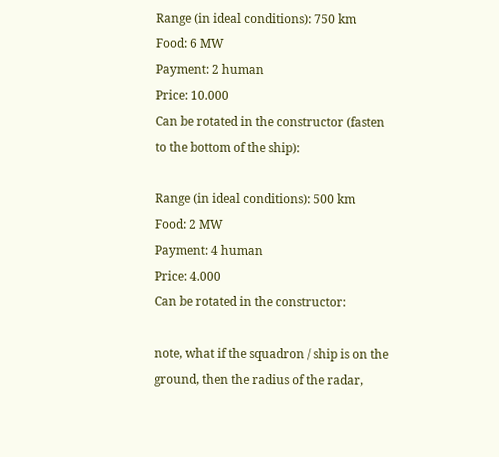Range (in ideal conditions): 750 km
Food: 6 MW
Payment: 2 human
Price: 10.000
Can be rotated in the constructor (fasten to the bottom of the ship):

Range (in ideal conditions): 500 km
Food: 2 MW
Payment: 4 human
Price: 4.000
Can be rotated in the constructor:

note, what if the squadron / ship is on the ground, then the radius of the radar,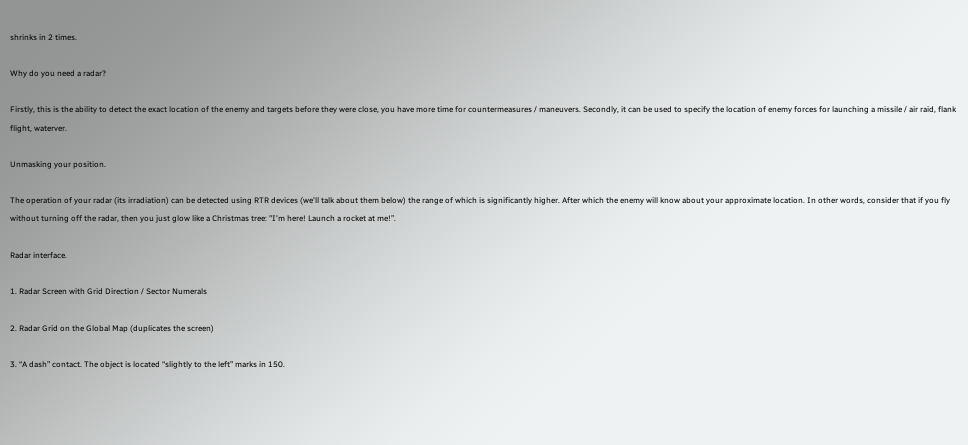shrinks in 2 times.

Why do you need a radar?

Firstly, this is the ability to detect the exact location of the enemy and targets before they were close, you have more time for countermeasures / maneuvers. Secondly, it can be used to specify the location of enemy forces for launching a missile / air raid, flank flight, waterver.

Unmasking your position.

The operation of your radar (its irradiation) can be detected using RTR devices (we'll talk about them below) the range of which is significantly higher. After which the enemy will know about your approximate location. In other words, consider that if you fly without turning off the radar, then you just glow like a Christmas tree: "I'm here! Launch a rocket at me!”.

Radar interface.

1. Radar Screen with Grid Direction / Sector Numerals

2. Radar Grid on the Global Map (duplicates the screen)

3. “A dash” contact. The object is located “slightly to the left” marks in 150.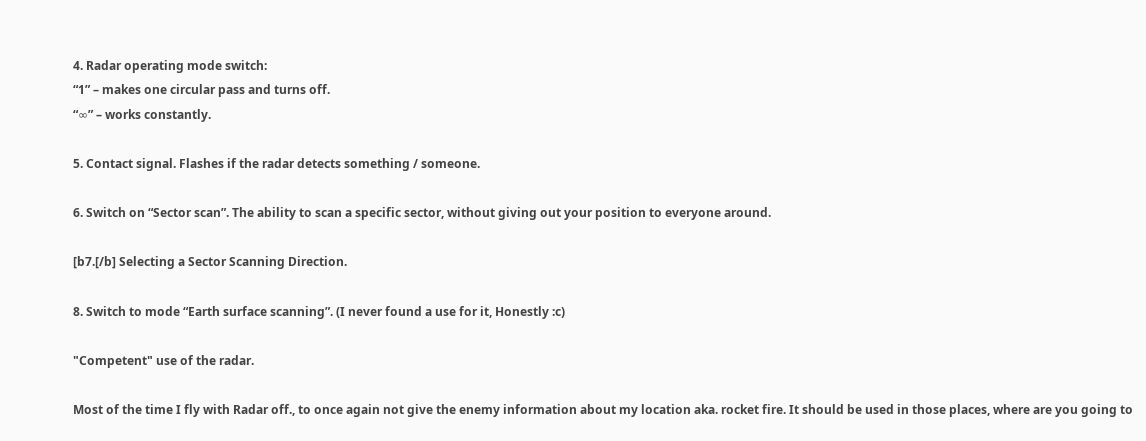4. Radar operating mode switch:
“1” – makes one circular pass and turns off.
“∞” – works constantly.

5. Contact signal. Flashes if the radar detects something / someone.

6. Switch on “Sector scan”. The ability to scan a specific sector, without giving out your position to everyone around.

[b7.[/b] Selecting a Sector Scanning Direction.

8. Switch to mode “Earth surface scanning”. (I never found a use for it, Honestly :c)

"Competent" use of the radar.

Most of the time I fly with Radar off., to once again not give the enemy information about my location aka. rocket fire. It should be used in those places, where are you going to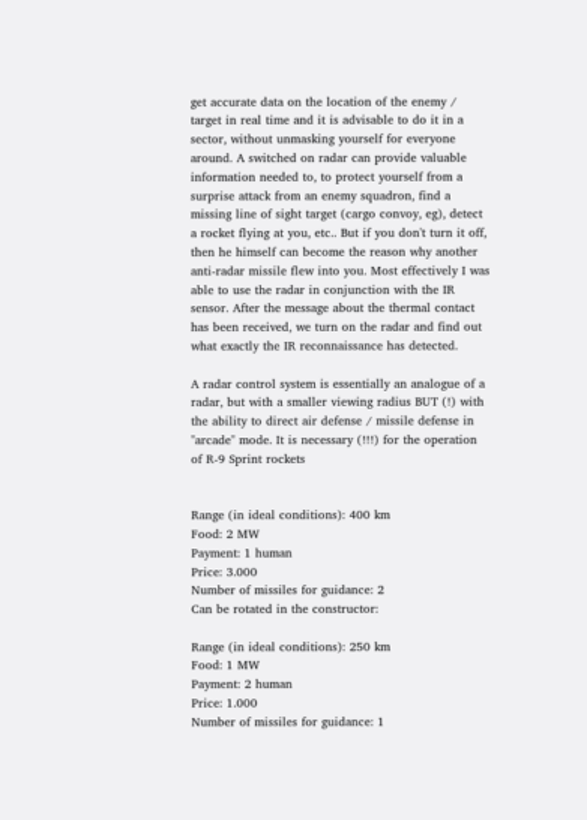get accurate data on the location of the enemy / target in real time and it is advisable to do it in a sector, without unmasking yourself for everyone around. A switched on radar can provide valuable information needed to, to protect yourself from a surprise attack from an enemy squadron, find a missing line of sight target (cargo convoy, eg), detect a rocket flying at you, etc.. But if you don't turn it off, then he himself can become the reason why another anti-radar missile flew into you. Most effectively I was able to use the radar in conjunction with the IR sensor. After the message about the thermal contact has been received, we turn on the radar and find out what exactly the IR reconnaissance has detected.

A radar control system is essentially an analogue of a radar, but with a smaller viewing radius BUT (!) with the ability to direct air defense / missile defense in "arcade" mode. It is necessary (!!!) for the operation of R-9 Sprint rockets


Range (in ideal conditions): 400 km
Food: 2 MW
Payment: 1 human
Price: 3.000
Number of missiles for guidance: 2
Can be rotated in the constructor:

Range (in ideal conditions): 250 km
Food: 1 MW
Payment: 2 human
Price: 1.000
Number of missiles for guidance: 1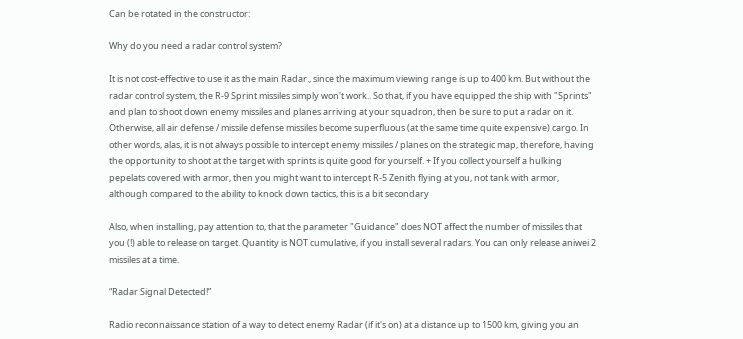Can be rotated in the constructor:

Why do you need a radar control system?

It is not cost-effective to use it as the main Radar., since the maximum viewing range is up to 400 km. But without the radar control system, the R-9 Sprint missiles simply won't work.. So that, if you have equipped the ship with "Sprints" and plan to shoot down enemy missiles and planes arriving at your squadron, then be sure to put a radar on it. Otherwise, all air defense / missile defense missiles become superfluous (at the same time quite expensive) cargo. In other words, alas, it is not always possible to intercept enemy missiles / planes on the strategic map, therefore, having the opportunity to shoot at the target with sprints is quite good for yourself. + If you collect yourself a hulking pepelats covered with armor, then you might want to intercept R-5 Zenith flying at you, not tank with armor, although compared to the ability to knock down tactics, this is a bit secondary

Also, when installing, pay attention to, that the parameter "Guidance" does NOT affect the number of missiles that you (!) able to release on target. Quantity is NOT cumulative, if you install several radars. You can only release aniwei 2 missiles at a time.

“Radar Signal Detected!”

Radio reconnaissance station of a way to detect enemy Radar (if it's on) at a distance up to 1500 km, giving you an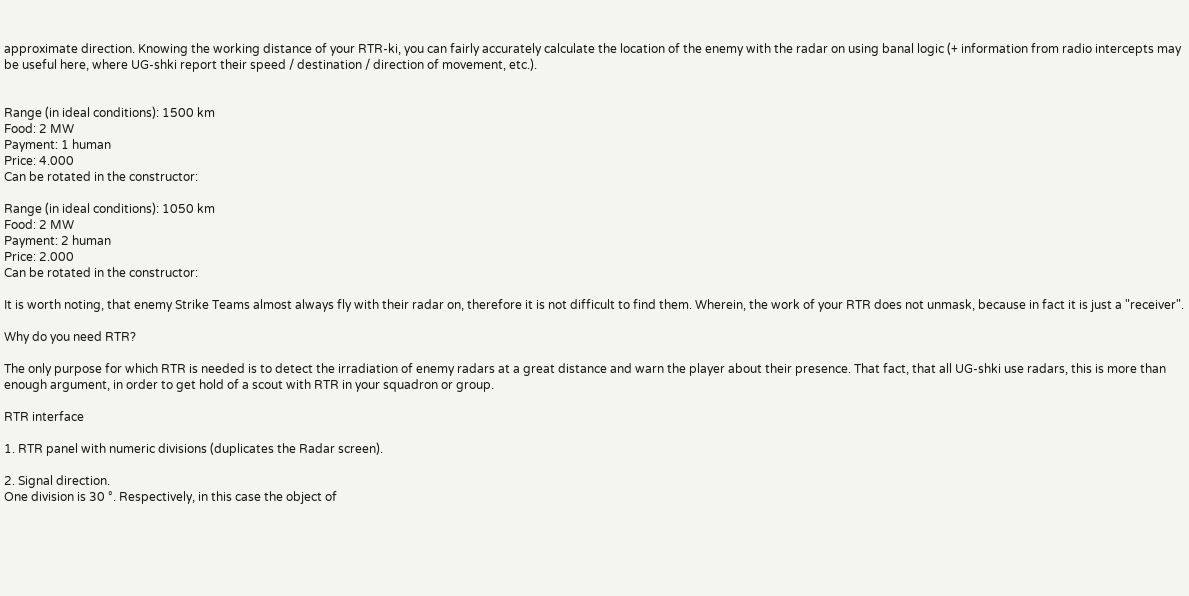approximate direction. Knowing the working distance of your RTR-ki, you can fairly accurately calculate the location of the enemy with the radar on using banal logic (+ information from radio intercepts may be useful here, where UG-shki report their speed / destination / direction of movement, etc.).


Range (in ideal conditions): 1500 km
Food: 2 MW
Payment: 1 human
Price: 4.000
Can be rotated in the constructor:

Range (in ideal conditions): 1050 km
Food: 2 MW
Payment: 2 human
Price: 2.000
Can be rotated in the constructor:

It is worth noting, that enemy Strike Teams almost always fly with their radar on, therefore it is not difficult to find them. Wherein, the work of your RTR does not unmask, because in fact it is just a "receiver".

Why do you need RTR?

The only purpose for which RTR is needed is to detect the irradiation of enemy radars at a great distance and warn the player about their presence. That fact, that all UG-shki use radars, this is more than enough argument, in order to get hold of a scout with RTR in your squadron or group.

RTR interface

1. RTR panel with numeric divisions (duplicates the Radar screen).

2. Signal direction.
One division is 30 °. Respectively, in this case the object of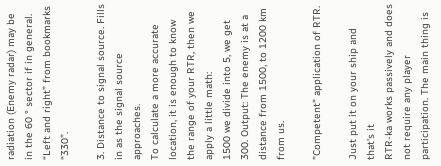radiation (Enemy radar) may be in the 60 ° sector if in general. “Left and right” from bookmarks “330”.

3. Distance to signal source. Fills in as the signal source approaches.
To calculate a more accurate location, it is enough to know the range of your RTR, then we apply a little math:
1500 we divide into 5, we get 300. Output: The enemy is at a distance from 1500, to 1200 km from us.

"Competent" application of RTR.

Just put it on your ship and that's it
RTR-ka works passively and does not require any player participation. The main thing is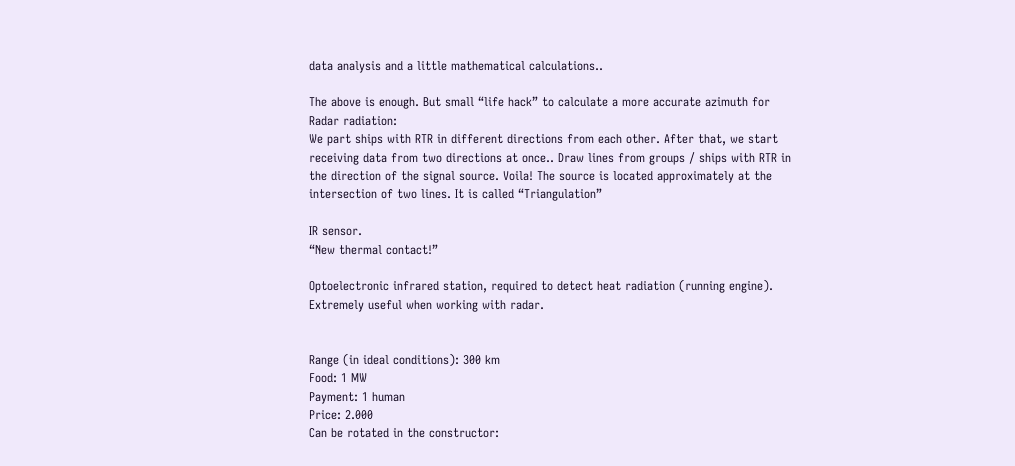data analysis and a little mathematical calculations..

The above is enough. But small “life hack” to calculate a more accurate azimuth for Radar radiation:
We part ships with RTR in different directions from each other. After that, we start receiving data from two directions at once.. Draw lines from groups / ships with RTR in the direction of the signal source. Voila! The source is located approximately at the intersection of two lines. It is called “Triangulation”

IR sensor.
“New thermal contact!”

Optoelectronic infrared station, required to detect heat radiation (running engine). Extremely useful when working with radar.


Range (in ideal conditions): 300 km
Food: 1 MW
Payment: 1 human
Price: 2.000
Can be rotated in the constructor: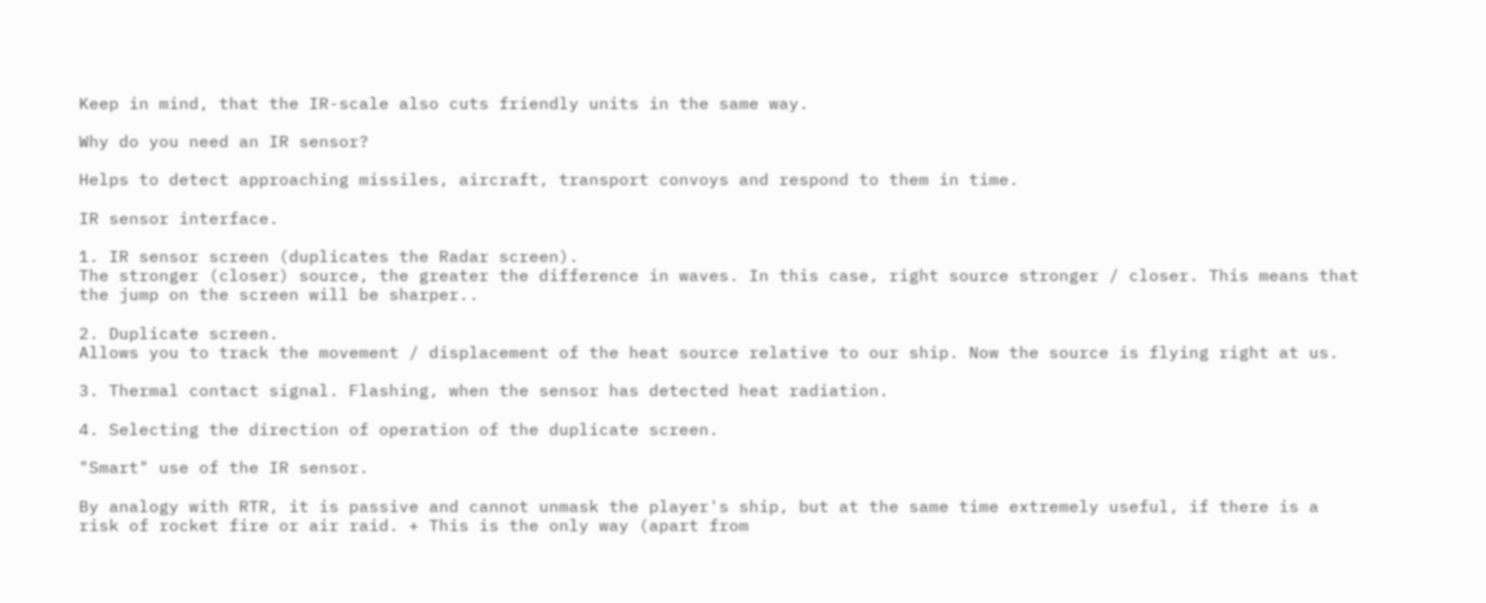Keep in mind, that the IR-scale also cuts friendly units in the same way.

Why do you need an IR sensor?

Helps to detect approaching missiles, aircraft, transport convoys and respond to them in time.

IR sensor interface.

1. IR sensor screen (duplicates the Radar screen).
The stronger (closer) source, the greater the difference in waves. In this case, right source stronger / closer. This means that the jump on the screen will be sharper..

2. Duplicate screen.
Allows you to track the movement / displacement of the heat source relative to our ship. Now the source is flying right at us.

3. Thermal contact signal. Flashing, when the sensor has detected heat radiation.

4. Selecting the direction of operation of the duplicate screen.

"Smart" use of the IR sensor.

By analogy with RTR, it is passive and cannot unmask the player's ship, but at the same time extremely useful, if there is a risk of rocket fire or air raid. + This is the only way (apart from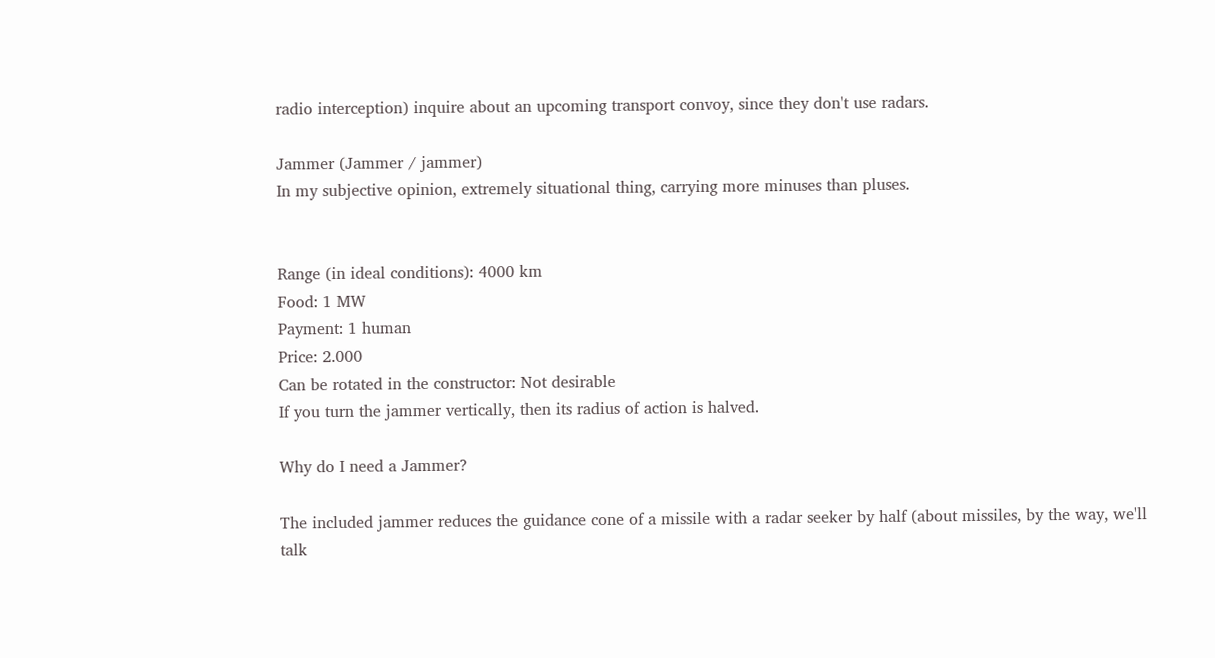radio interception) inquire about an upcoming transport convoy, since they don't use radars.

Jammer (Jammer / jammer)
In my subjective opinion, extremely situational thing, carrying more minuses than pluses.


Range (in ideal conditions): 4000 km
Food: 1 MW
Payment: 1 human
Price: 2.000
Can be rotated in the constructor: Not desirable
If you turn the jammer vertically, then its radius of action is halved.

Why do I need a Jammer?

The included jammer reduces the guidance cone of a missile with a radar seeker by half (about missiles, by the way, we'll talk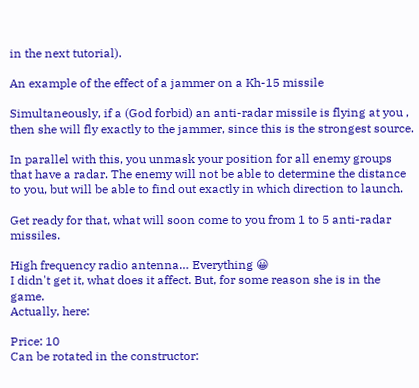in the next tutorial).

An example of the effect of a jammer on a Kh-15 missile

Simultaneously, if a (God forbid) an anti-radar missile is flying at you , then she will fly exactly to the jammer, since this is the strongest source.

In parallel with this, you unmask your position for all enemy groups that have a radar. The enemy will not be able to determine the distance to you, but will be able to find out exactly in which direction to launch.

Get ready for that, what will soon come to you from 1 to 5 anti-radar missiles.

High frequency radio antenna… Everything 😀
I didn't get it, what does it affect. But, for some reason she is in the game.
Actually, here:

Price: 10
Can be rotated in the constructor: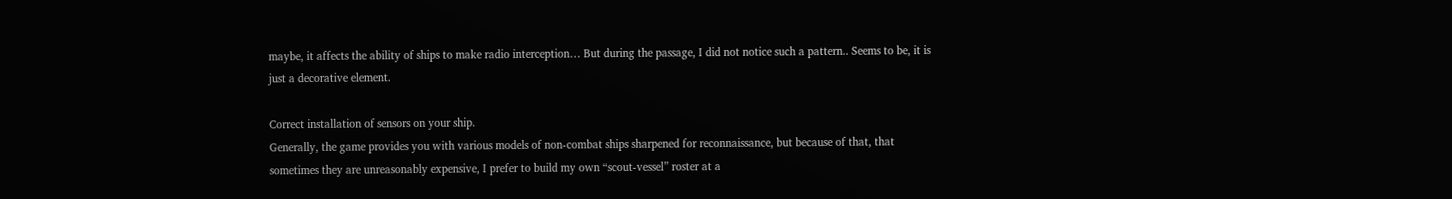maybe, it affects the ability of ships to make radio interception… But during the passage, I did not notice such a pattern.. Seems to be, it is just a decorative element.

Correct installation of sensors on your ship.
Generally, the game provides you with various models of non-combat ships sharpened for reconnaissance, but because of that, that sometimes they are unreasonably expensive, I prefer to build my own “scout-vessel” roster at a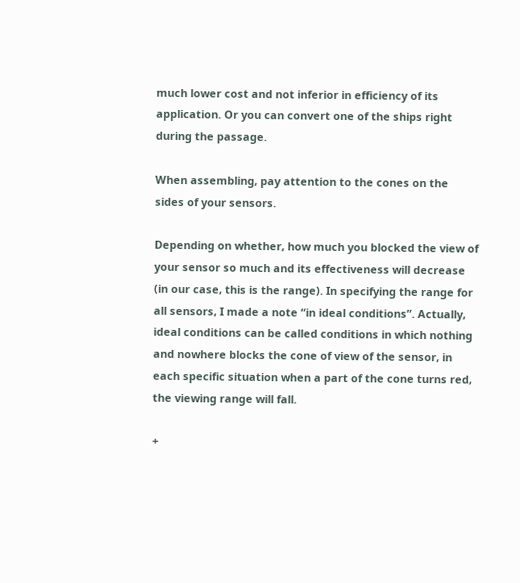much lower cost and not inferior in efficiency of its application. Or you can convert one of the ships right during the passage.

When assembling, pay attention to the cones on the sides of your sensors.

Depending on whether, how much you blocked the view of your sensor so much and its effectiveness will decrease (in our case, this is the range). In specifying the range for all sensors, I made a note “in ideal conditions”. Actually, ideal conditions can be called conditions in which nothing and nowhere blocks the cone of view of the sensor, in each specific situation when a part of the cone turns red, the viewing range will fall.

+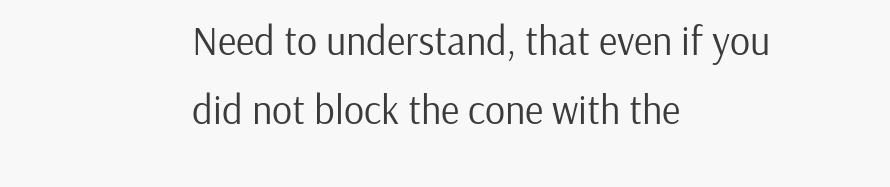Need to understand, that even if you did not block the cone with the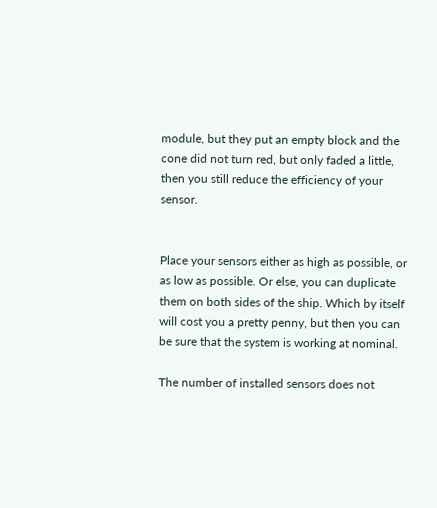module, but they put an empty block and the cone did not turn red, but only faded a little, then you still reduce the efficiency of your sensor.


Place your sensors either as high as possible, or as low as possible. Or else, you can duplicate them on both sides of the ship. Which by itself will cost you a pretty penny, but then you can be sure that the system is working at nominal.

The number of installed sensors does not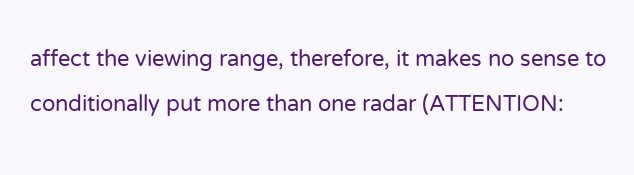affect the viewing range, therefore, it makes no sense to conditionally put more than one radar (ATTENTION: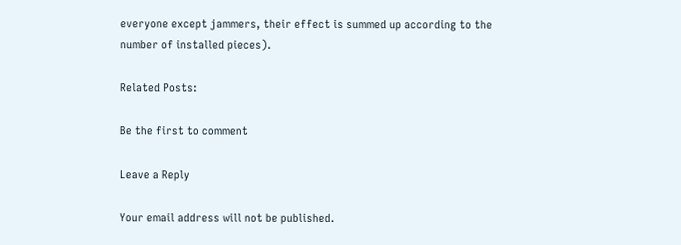everyone except jammers, their effect is summed up according to the number of installed pieces).

Related Posts:

Be the first to comment

Leave a Reply

Your email address will not be published.